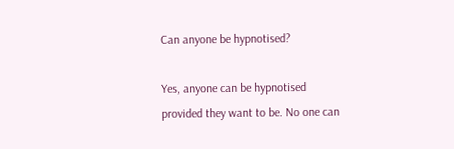Can anyone be hypnotised?

Yes, anyone can be hypnotised provided they want to be. No one can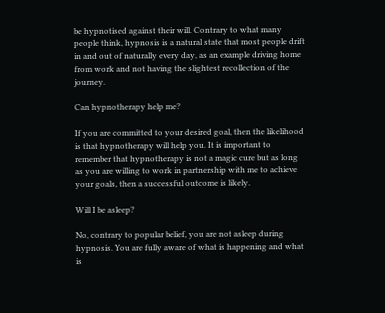be hypnotised against their will. Contrary to what many people think, hypnosis is a natural state that most people drift in and out of naturally every day, as an example driving home from work and not having the slightest recollection of the journey.

Can hypnotherapy help me?

If you are committed to your desired goal, then the likelihood is that hypnotherapy will help you. It is important to remember that hypnotherapy is not a magic cure but as long as you are willing to work in partnership with me to achieve your goals, then a successful outcome is likely.

Will I be asleep?

No, contrary to popular belief, you are not asleep during hypnosis. You are fully aware of what is happening and what is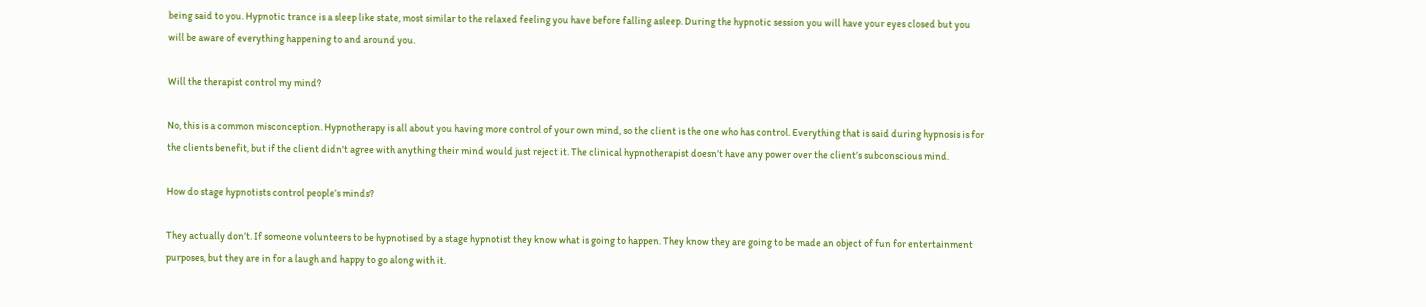being said to you. Hypnotic trance is a sleep like state, most similar to the relaxed feeling you have before falling asleep. During the hypnotic session you will have your eyes closed but you will be aware of everything happening to and around you.

Will the therapist control my mind?

No, this is a common misconception. Hypnotherapy is all about you having more control of your own mind, so the client is the one who has control. Everything that is said during hypnosis is for the clients benefit, but if the client didn't agree with anything their mind would just reject it. The clinical hypnotherapist doesn’t have any power over the client’s subconscious mind.

How do stage hypnotists control people’s minds?

They actually don’t. If someone volunteers to be hypnotised by a stage hypnotist they know what is going to happen. They know they are going to be made an object of fun for entertainment purposes, but they are in for a laugh and happy to go along with it.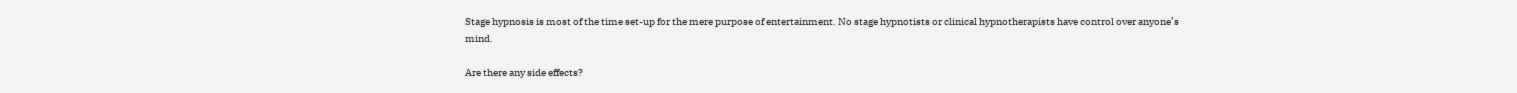Stage hypnosis is most of the time set-up for the mere purpose of entertainment. No stage hypnotists or clinical hypnotherapists have control over anyone’s mind.

Are there any side effects?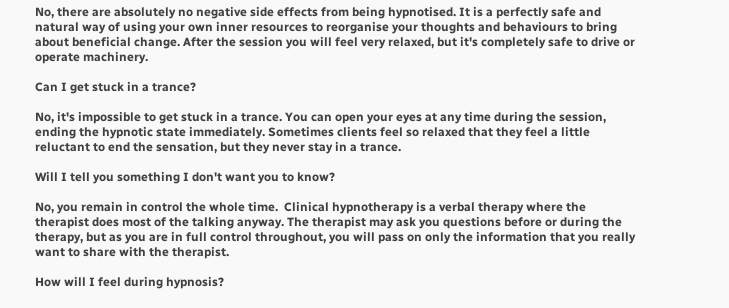No, there are absolutely no negative side effects from being hypnotised. It is a perfectly safe and natural way of using your own inner resources to reorganise your thoughts and behaviours to bring about beneficial change. After the session you will feel very relaxed, but it's completely safe to drive or operate machinery.

Can I get stuck in a trance?

No, it's impossible to get stuck in a trance. You can open your eyes at any time during the session, ending the hypnotic state immediately. Sometimes clients feel so relaxed that they feel a little reluctant to end the sensation, but they never stay in a trance.

Will I tell you something I don't want you to know?

No, you remain in control the whole time.  Clinical hypnotherapy is a verbal therapy where the therapist does most of the talking anyway. The therapist may ask you questions before or during the therapy, but as you are in full control throughout, you will pass on only the information that you really want to share with the therapist.

How will I feel during hypnosis?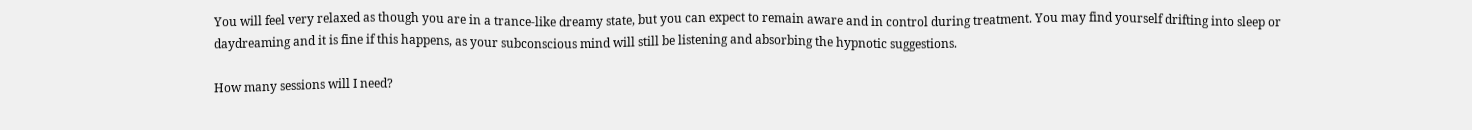You will feel very relaxed as though you are in a trance-like dreamy state, but you can expect to remain aware and in control during treatment. You may find yourself drifting into sleep or daydreaming and it is fine if this happens, as your subconscious mind will still be listening and absorbing the hypnotic suggestions.

How many sessions will I need?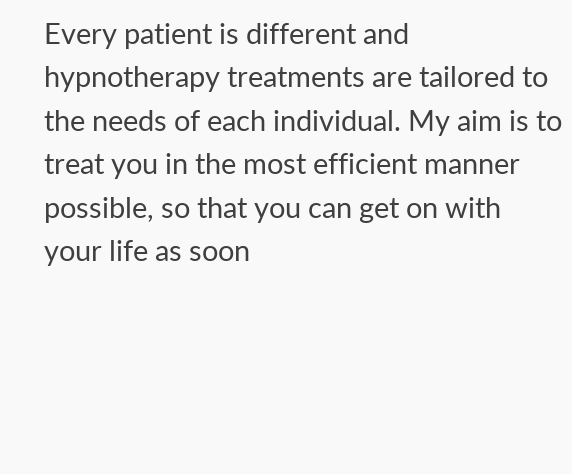Every patient is different and hypnotherapy treatments are tailored to the needs of each individual. My aim is to treat you in the most efficient manner possible, so that you can get on with your life as soon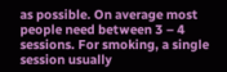as possible. On average most people need between 3 – 4 sessions. For smoking, a single session usually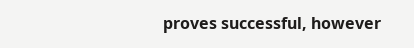proves successful, however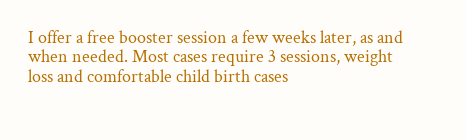I offer a free booster session a few weeks later, as and when needed. Most cases require 3 sessions, weight loss and comfortable child birth cases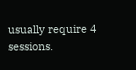usually require 4 sessions.